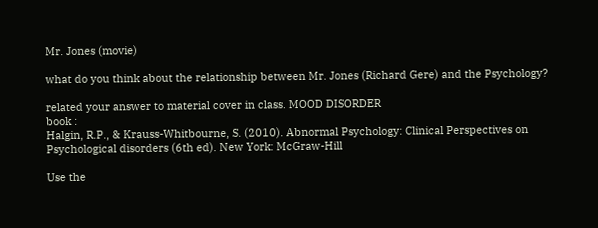Mr. Jones (movie)

what do you think about the relationship between Mr. Jones (Richard Gere) and the Psychology?

related your answer to material cover in class. MOOD DISORDER
book :
Halgin, R.P., & Krauss-Whitbourne, S. (2010). Abnormal Psychology: Clinical Perspectives on Psychological disorders (6th ed). New York: McGraw-Hill

Use the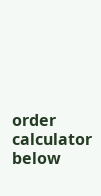order calculator below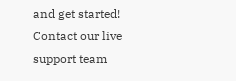and get started! Contact our live support team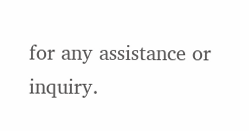for any assistance or inquiry.